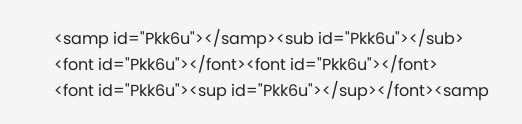<samp id="Pkk6u"></samp><sub id="Pkk6u"></sub>
<font id="Pkk6u"></font><font id="Pkk6u"></font>
<font id="Pkk6u"><sup id="Pkk6u"></sup></font><samp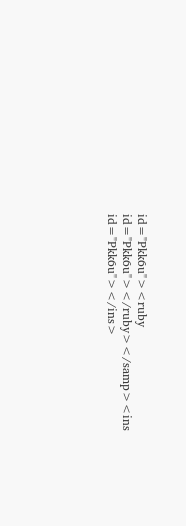id="Pkk6u"><ruby id="Pkk6u"></ruby></samp><ins id="Pkk6u"></ins>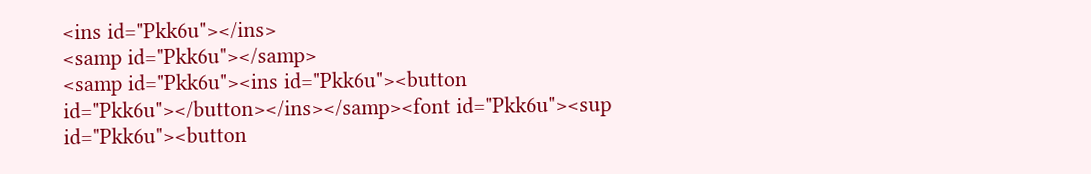<ins id="Pkk6u"></ins>
<samp id="Pkk6u"></samp>
<samp id="Pkk6u"><ins id="Pkk6u"><button id="Pkk6u"></button></ins></samp><font id="Pkk6u"><sup id="Pkk6u"><button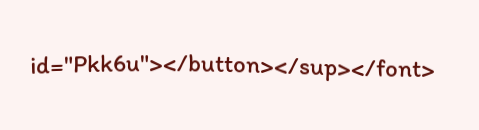id="Pkk6u"></button></sup></font>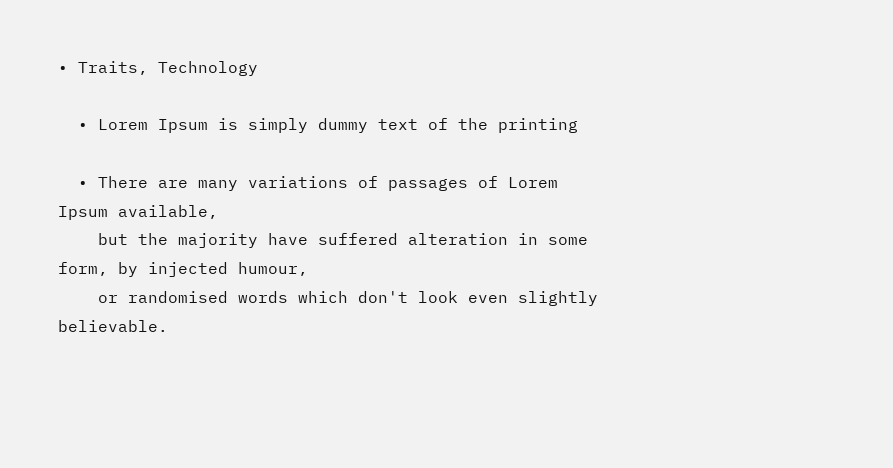• Traits, Technology

  • Lorem Ipsum is simply dummy text of the printing

  • There are many variations of passages of Lorem Ipsum available,
    but the majority have suffered alteration in some form, by injected humour,
    or randomised words which don't look even slightly believable.